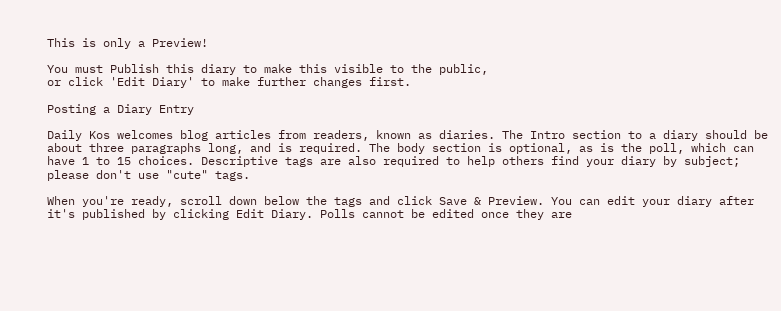This is only a Preview!

You must Publish this diary to make this visible to the public,
or click 'Edit Diary' to make further changes first.

Posting a Diary Entry

Daily Kos welcomes blog articles from readers, known as diaries. The Intro section to a diary should be about three paragraphs long, and is required. The body section is optional, as is the poll, which can have 1 to 15 choices. Descriptive tags are also required to help others find your diary by subject; please don't use "cute" tags.

When you're ready, scroll down below the tags and click Save & Preview. You can edit your diary after it's published by clicking Edit Diary. Polls cannot be edited once they are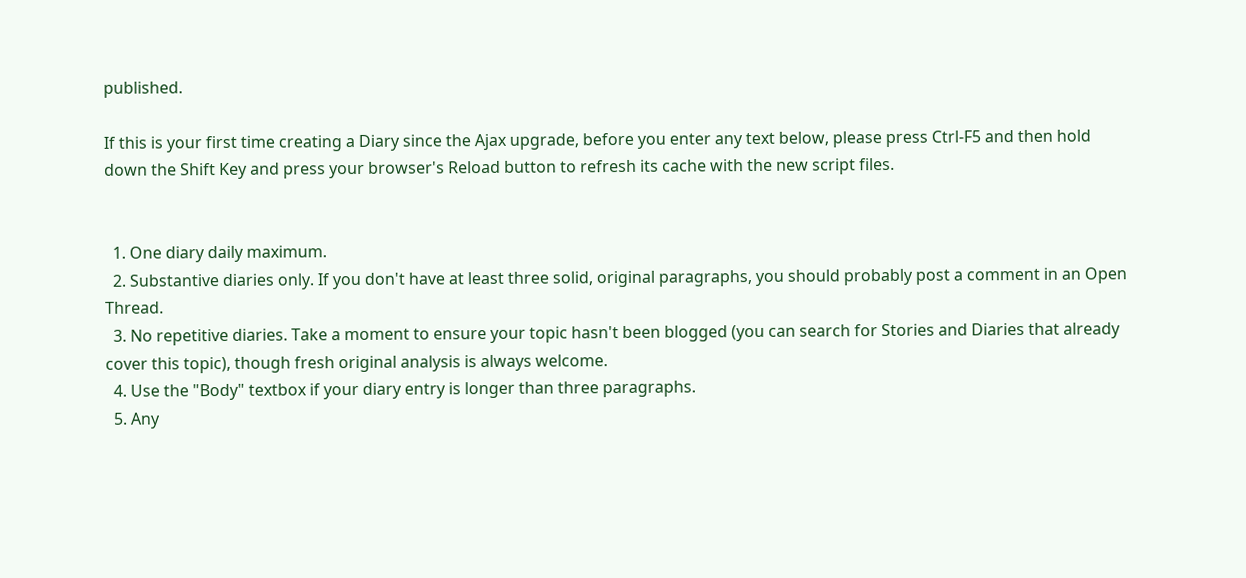published.

If this is your first time creating a Diary since the Ajax upgrade, before you enter any text below, please press Ctrl-F5 and then hold down the Shift Key and press your browser's Reload button to refresh its cache with the new script files.


  1. One diary daily maximum.
  2. Substantive diaries only. If you don't have at least three solid, original paragraphs, you should probably post a comment in an Open Thread.
  3. No repetitive diaries. Take a moment to ensure your topic hasn't been blogged (you can search for Stories and Diaries that already cover this topic), though fresh original analysis is always welcome.
  4. Use the "Body" textbox if your diary entry is longer than three paragraphs.
  5. Any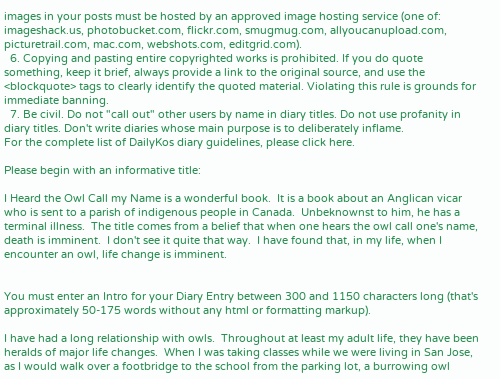images in your posts must be hosted by an approved image hosting service (one of: imageshack.us, photobucket.com, flickr.com, smugmug.com, allyoucanupload.com, picturetrail.com, mac.com, webshots.com, editgrid.com).
  6. Copying and pasting entire copyrighted works is prohibited. If you do quote something, keep it brief, always provide a link to the original source, and use the <blockquote> tags to clearly identify the quoted material. Violating this rule is grounds for immediate banning.
  7. Be civil. Do not "call out" other users by name in diary titles. Do not use profanity in diary titles. Don't write diaries whose main purpose is to deliberately inflame.
For the complete list of DailyKos diary guidelines, please click here.

Please begin with an informative title:

I Heard the Owl Call my Name is a wonderful book.  It is a book about an Anglican vicar who is sent to a parish of indigenous people in Canada.  Unbeknownst to him, he has a terminal illness.  The title comes from a belief that when one hears the owl call one's name, death is imminent.  I don't see it quite that way.  I have found that, in my life, when I encounter an owl, life change is imminent.


You must enter an Intro for your Diary Entry between 300 and 1150 characters long (that's approximately 50-175 words without any html or formatting markup).

I have had a long relationship with owls.  Throughout at least my adult life, they have been heralds of major life changes.  When I was taking classes while we were living in San Jose, as I would walk over a footbridge to the school from the parking lot, a burrowing owl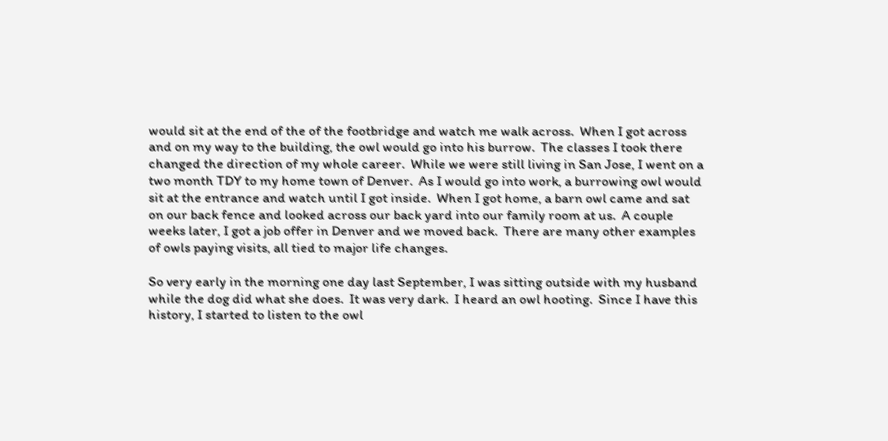would sit at the end of the of the footbridge and watch me walk across.  When I got across and on my way to the building, the owl would go into his burrow.  The classes I took there changed the direction of my whole career.  While we were still living in San Jose, I went on a two month TDY to my home town of Denver.  As I would go into work, a burrowing owl would sit at the entrance and watch until I got inside.  When I got home, a barn owl came and sat on our back fence and looked across our back yard into our family room at us.  A couple weeks later, I got a job offer in Denver and we moved back.  There are many other examples of owls paying visits, all tied to major life changes.

So very early in the morning one day last September, I was sitting outside with my husband while the dog did what she does.  It was very dark.  I heard an owl hooting.  Since I have this history, I started to listen to the owl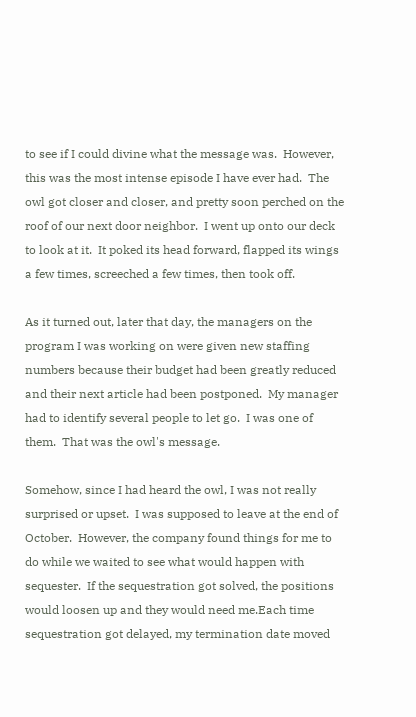to see if I could divine what the message was.  However, this was the most intense episode I have ever had.  The owl got closer and closer, and pretty soon perched on the roof of our next door neighbor.  I went up onto our deck to look at it.  It poked its head forward, flapped its wings a few times, screeched a few times, then took off.

As it turned out, later that day, the managers on the program I was working on were given new staffing numbers because their budget had been greatly reduced and their next article had been postponed.  My manager had to identify several people to let go.  I was one of them.  That was the owl's message.

Somehow, since I had heard the owl, I was not really surprised or upset.  I was supposed to leave at the end of October.  However, the company found things for me to do while we waited to see what would happen with sequester.  If the sequestration got solved, the positions would loosen up and they would need me.Each time sequestration got delayed, my termination date moved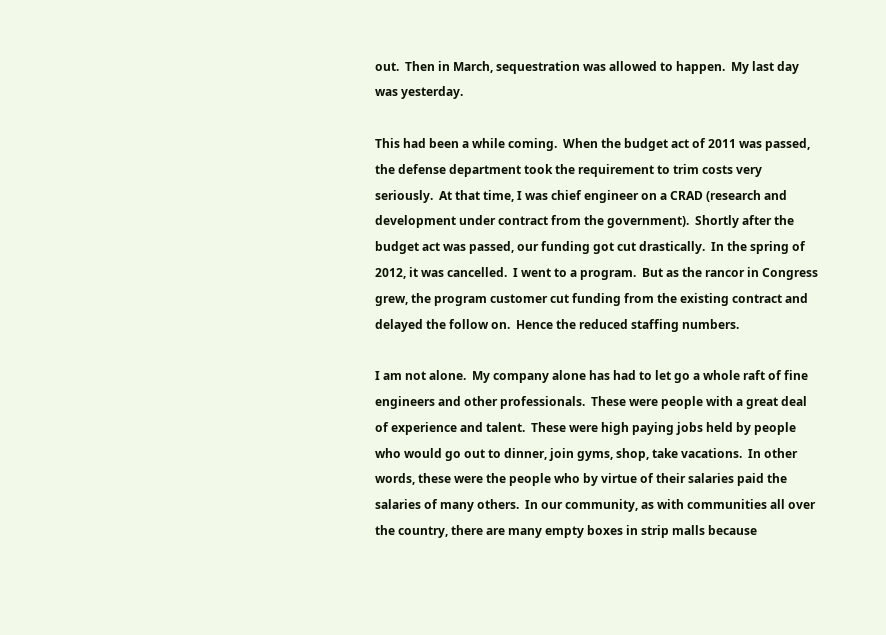out.  Then in March, sequestration was allowed to happen.  My last day was yesterday.

This had been a while coming.  When the budget act of 2011 was passed, the defense department took the requirement to trim costs very seriously.  At that time, I was chief engineer on a CRAD (research and development under contract from the government).  Shortly after the budget act was passed, our funding got cut drastically.  In the spring of 2012, it was cancelled.  I went to a program.  But as the rancor in Congress grew, the program customer cut funding from the existing contract and delayed the follow on.  Hence the reduced staffing numbers.

I am not alone.  My company alone has had to let go a whole raft of fine engineers and other professionals.  These were people with a great deal of experience and talent.  These were high paying jobs held by people who would go out to dinner, join gyms, shop, take vacations.  In other words, these were the people who by virtue of their salaries paid the salaries of many others.  In our community, as with communities all over the country, there are many empty boxes in strip malls because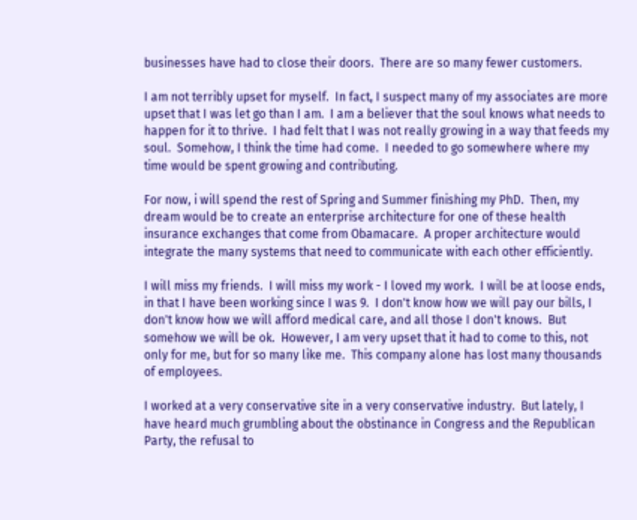businesses have had to close their doors.  There are so many fewer customers.

I am not terribly upset for myself.  In fact, I suspect many of my associates are more upset that I was let go than I am.  I am a believer that the soul knows what needs to happen for it to thrive.  I had felt that I was not really growing in a way that feeds my soul.  Somehow, I think the time had come.  I needed to go somewhere where my time would be spent growing and contributing.

For now, i will spend the rest of Spring and Summer finishing my PhD.  Then, my dream would be to create an enterprise architecture for one of these health insurance exchanges that come from Obamacare.  A proper architecture would integrate the many systems that need to communicate with each other efficiently.

I will miss my friends.  I will miss my work - I loved my work.  I will be at loose ends, in that I have been working since I was 9.  I don't know how we will pay our bills, I don't know how we will afford medical care, and all those I don't knows.  But somehow we will be ok.  However, I am very upset that it had to come to this, not only for me, but for so many like me.  This company alone has lost many thousands of employees.

I worked at a very conservative site in a very conservative industry.  But lately, I have heard much grumbling about the obstinance in Congress and the Republican Party, the refusal to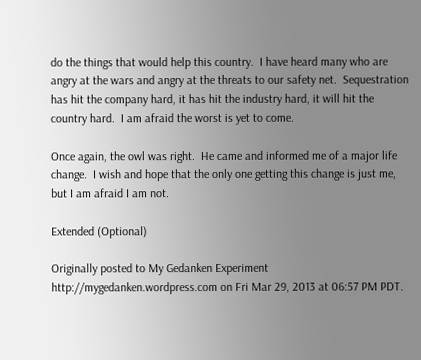do the things that would help this country.  I have heard many who are angry at the wars and angry at the threats to our safety net.  Sequestration has hit the company hard, it has hit the industry hard, it will hit the country hard.  I am afraid the worst is yet to come.

Once again, the owl was right.  He came and informed me of a major life change.  I wish and hope that the only one getting this change is just me, but I am afraid I am not.

Extended (Optional)

Originally posted to My Gedanken Experiment http://mygedanken.wordpress.com on Fri Mar 29, 2013 at 06:57 PM PDT.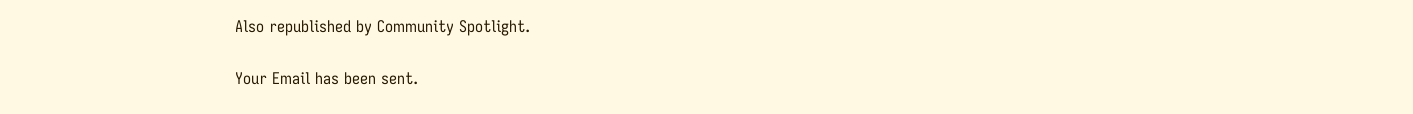Also republished by Community Spotlight.

Your Email has been sent.